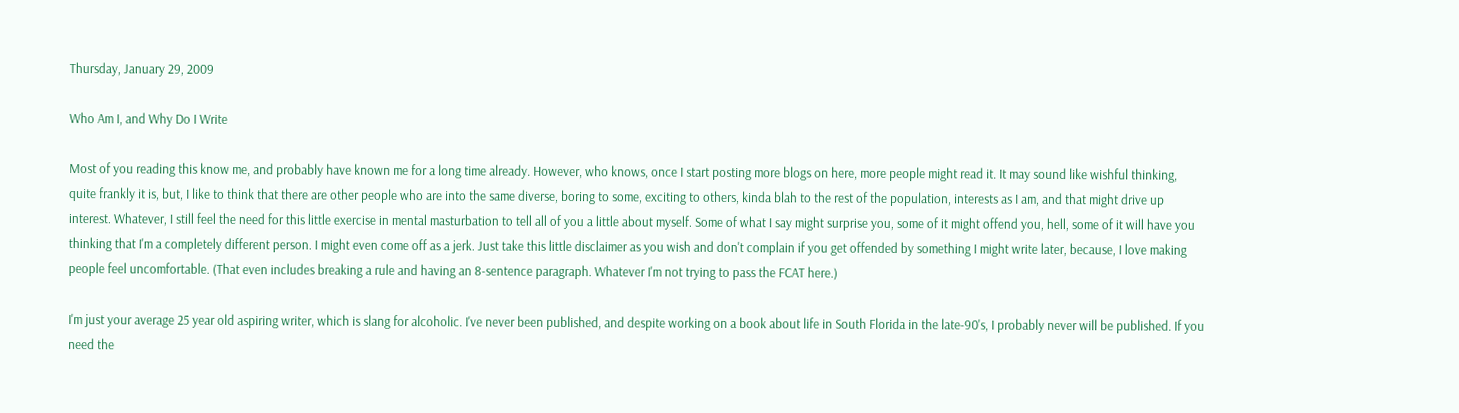Thursday, January 29, 2009

Who Am I, and Why Do I Write

Most of you reading this know me, and probably have known me for a long time already. However, who knows, once I start posting more blogs on here, more people might read it. It may sound like wishful thinking, quite frankly it is, but, I like to think that there are other people who are into the same diverse, boring to some, exciting to others, kinda blah to the rest of the population, interests as I am, and that might drive up interest. Whatever, I still feel the need for this little exercise in mental masturbation to tell all of you a little about myself. Some of what I say might surprise you, some of it might offend you, hell, some of it will have you thinking that I'm a completely different person. I might even come off as a jerk. Just take this little disclaimer as you wish and don't complain if you get offended by something I might write later, because, I love making people feel uncomfortable. (That even includes breaking a rule and having an 8-sentence paragraph. Whatever I'm not trying to pass the FCAT here.)

I'm just your average 25 year old aspiring writer, which is slang for alcoholic. I've never been published, and despite working on a book about life in South Florida in the late-90's, I probably never will be published. If you need the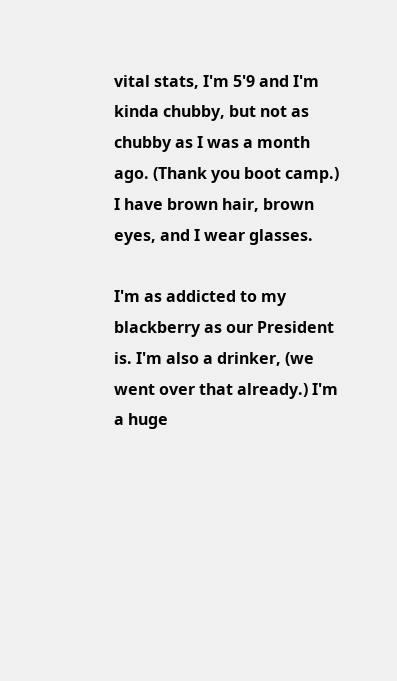vital stats, I'm 5'9 and I'm kinda chubby, but not as chubby as I was a month ago. (Thank you boot camp.) I have brown hair, brown eyes, and I wear glasses.

I'm as addicted to my blackberry as our President is. I'm also a drinker, (we went over that already.) I'm a huge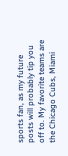sports fan, as my future posts will probably tip you off to. My favorite teams are the Chicago Cubs, Miami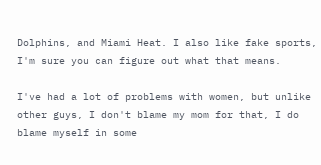Dolphins, and Miami Heat. I also like fake sports, I'm sure you can figure out what that means.

I've had a lot of problems with women, but unlike other guys, I don't blame my mom for that, I do blame myself in some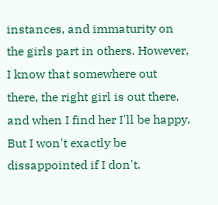instances, and immaturity on the girls part in others. However, I know that somewhere out there, the right girl is out there, and when I find her I'll be happy. But I won't exactly be dissappointed if I don't.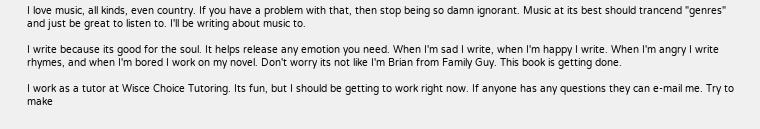I love music, all kinds, even country. If you have a problem with that, then stop being so damn ignorant. Music at its best should trancend "genres" and just be great to listen to. I'll be writing about music to.

I write because its good for the soul. It helps release any emotion you need. When I'm sad I write, when I'm happy I write. When I'm angry I write rhymes, and when I'm bored I work on my novel. Don't worry its not like I'm Brian from Family Guy. This book is getting done.

I work as a tutor at Wisce Choice Tutoring. Its fun, but I should be getting to work right now. If anyone has any questions they can e-mail me. Try to make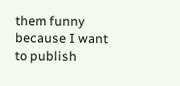them funny because I want to publish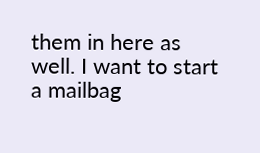them in here as well. I want to start a mailbag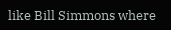like Bill Simmons where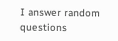I answer random questions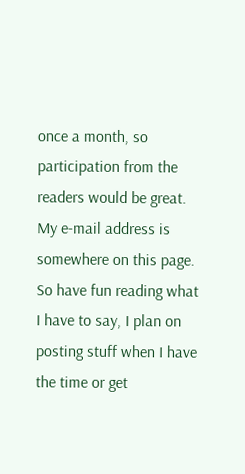once a month, so participation from the readers would be great. My e-mail address is
somewhere on this page. So have fun reading what I have to say, I plan on posting stuff when I have the time or get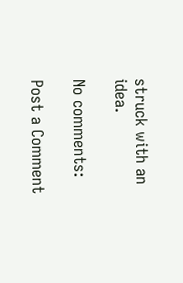struck with an idea.

No comments:

Post a Comment